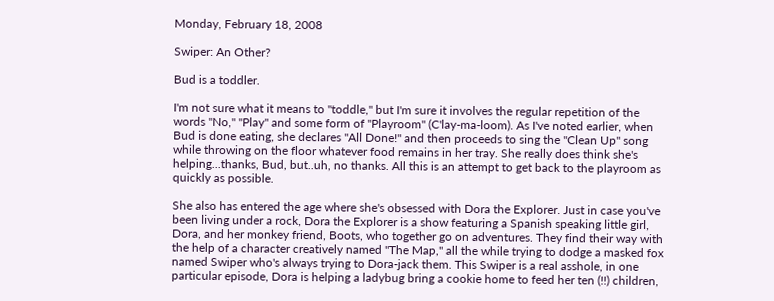Monday, February 18, 2008

Swiper: An Other?

Bud is a toddler.

I'm not sure what it means to "toddle," but I'm sure it involves the regular repetition of the words "No," "Play" and some form of "Playroom" (C'lay-ma-loom). As I've noted earlier, when Bud is done eating, she declares "All Done!" and then proceeds to sing the "Clean Up" song while throwing on the floor whatever food remains in her tray. She really does think she's helping...thanks, Bud, but..uh, no thanks. All this is an attempt to get back to the playroom as quickly as possible.

She also has entered the age where she's obsessed with Dora the Explorer. Just in case you've been living under a rock, Dora the Explorer is a show featuring a Spanish speaking little girl, Dora, and her monkey friend, Boots, who together go on adventures. They find their way with the help of a character creatively named "The Map," all the while trying to dodge a masked fox named Swiper who's always trying to Dora-jack them. This Swiper is a real asshole, in one particular episode, Dora is helping a ladybug bring a cookie home to feed her ten (!!) children,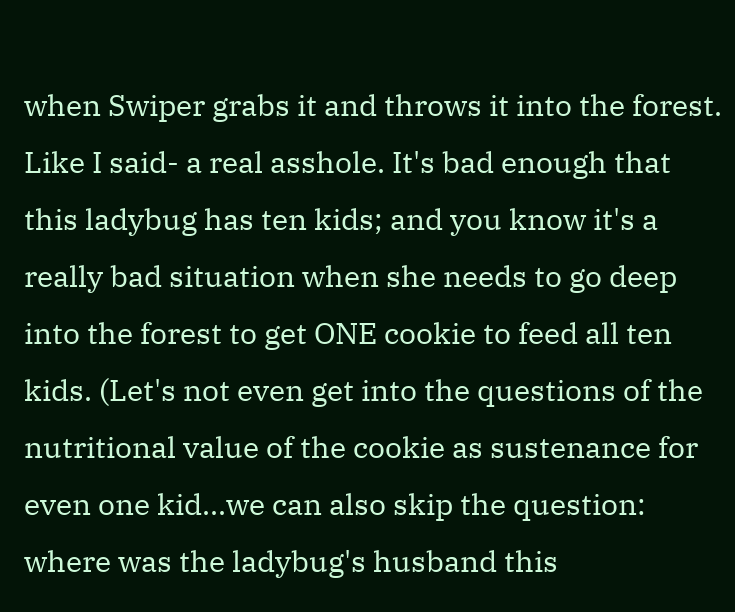when Swiper grabs it and throws it into the forest. Like I said- a real asshole. It's bad enough that this ladybug has ten kids; and you know it's a really bad situation when she needs to go deep into the forest to get ONE cookie to feed all ten kids. (Let's not even get into the questions of the nutritional value of the cookie as sustenance for even one kid...we can also skip the question: where was the ladybug's husband this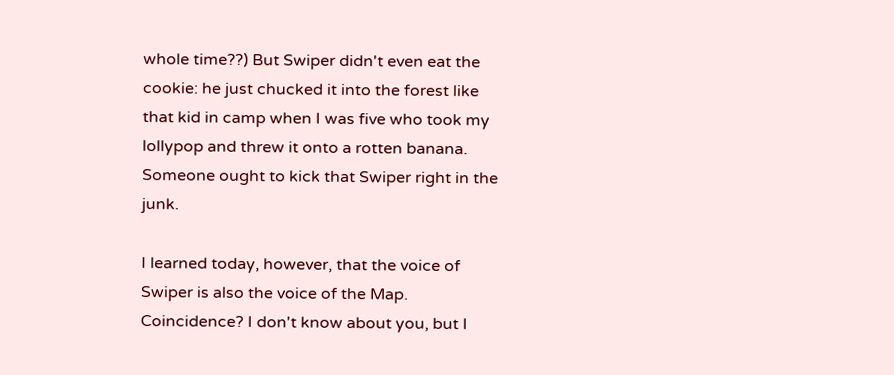whole time??) But Swiper didn't even eat the cookie: he just chucked it into the forest like that kid in camp when I was five who took my lollypop and threw it onto a rotten banana. Someone ought to kick that Swiper right in the junk.

I learned today, however, that the voice of Swiper is also the voice of the Map. Coincidence? I don't know about you, but I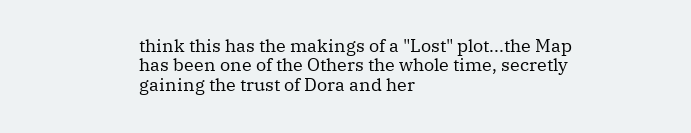think this has the makings of a "Lost" plot...the Map has been one of the Others the whole time, secretly gaining the trust of Dora and her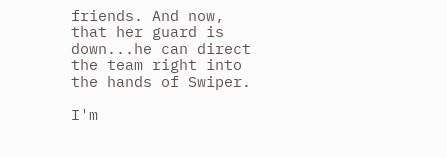friends. And now, that her guard is down...he can direct the team right into the hands of Swiper.

I'm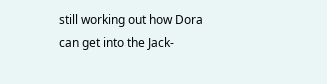still working out how Dora can get into the Jack-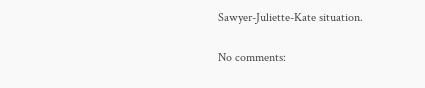Sawyer-Juliette-Kate situation.

No comments: